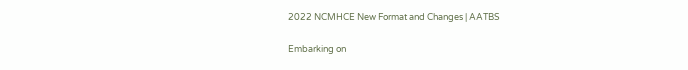2022 NCMHCE New Format and Changes | AATBS

Embarking on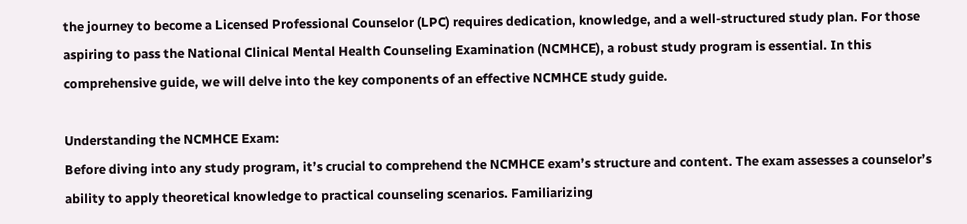the journey to become a Licensed Professional Counselor (LPC) requires dedication, knowledge, and a well-structured study plan. For those aspiring to pass the National Clinical Mental Health Counseling Examination (NCMHCE), a robust study program is essential. In this comprehensive guide, we will delve into the key components of an effective NCMHCE study guide.

Understanding the NCMHCE Exam:
Before diving into any study program, it’s crucial to comprehend the NCMHCE exam’s structure and content. The exam assesses a counselor’s ability to apply theoretical knowledge to practical counseling scenarios. Familiarizing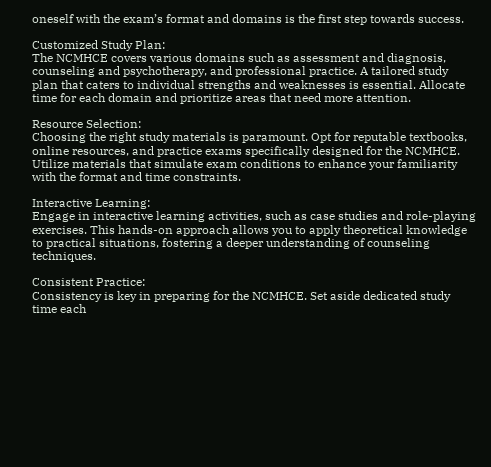oneself with the exam’s format and domains is the first step towards success.

Customized Study Plan:
The NCMHCE covers various domains such as assessment and diagnosis, counseling and psychotherapy, and professional practice. A tailored study plan that caters to individual strengths and weaknesses is essential. Allocate time for each domain and prioritize areas that need more attention.

Resource Selection:
Choosing the right study materials is paramount. Opt for reputable textbooks, online resources, and practice exams specifically designed for the NCMHCE. Utilize materials that simulate exam conditions to enhance your familiarity with the format and time constraints.

Interactive Learning:
Engage in interactive learning activities, such as case studies and role-playing exercises. This hands-on approach allows you to apply theoretical knowledge to practical situations, fostering a deeper understanding of counseling techniques.

Consistent Practice:
Consistency is key in preparing for the NCMHCE. Set aside dedicated study time each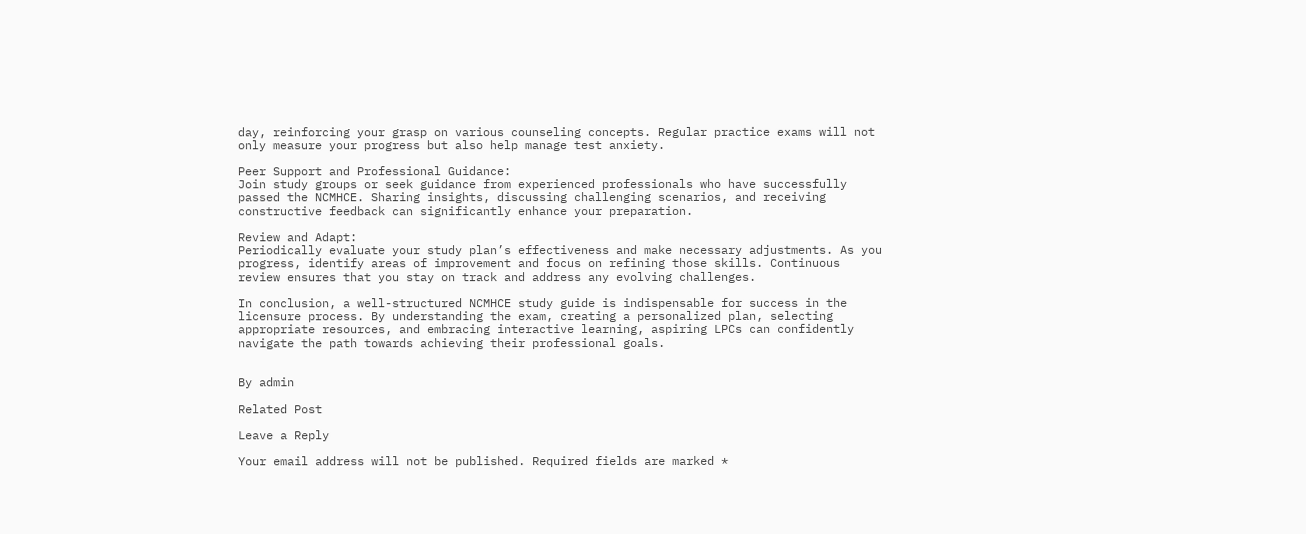day, reinforcing your grasp on various counseling concepts. Regular practice exams will not only measure your progress but also help manage test anxiety.

Peer Support and Professional Guidance:
Join study groups or seek guidance from experienced professionals who have successfully passed the NCMHCE. Sharing insights, discussing challenging scenarios, and receiving constructive feedback can significantly enhance your preparation.

Review and Adapt:
Periodically evaluate your study plan’s effectiveness and make necessary adjustments. As you progress, identify areas of improvement and focus on refining those skills. Continuous review ensures that you stay on track and address any evolving challenges.

In conclusion, a well-structured NCMHCE study guide is indispensable for success in the licensure process. By understanding the exam, creating a personalized plan, selecting appropriate resources, and embracing interactive learning, aspiring LPCs can confidently navigate the path towards achieving their professional goals.


By admin

Related Post

Leave a Reply

Your email address will not be published. Required fields are marked *